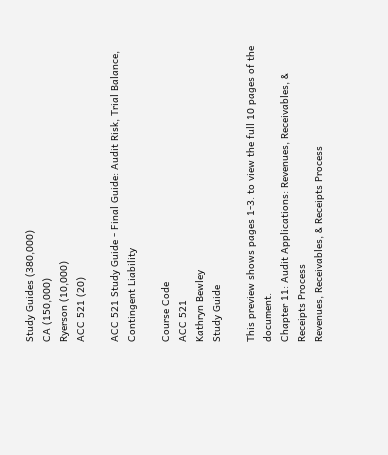Study Guides (380,000)
CA (150,000)
Ryerson (10,000)
ACC 521 (20)

ACC 521 Study Guide - Final Guide: Audit Risk, Trial Balance, Contingent Liability

Course Code
ACC 521
Kathryn Bewley
Study Guide

This preview shows pages 1-3. to view the full 10 pages of the document.
Chapter 11: Audit Applications: Revenues, Receivables, & Receipts Process
Revenues, Receivables, & Receipts Process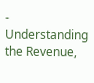- Understanding the Revenue,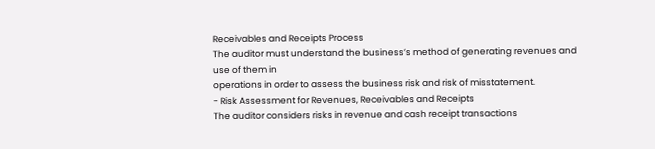Receivables and Receipts Process
The auditor must understand the business’s method of generating revenues and use of them in
operations in order to assess the business risk and risk of misstatement.
- Risk Assessment for Revenues, Receivables and Receipts
The auditor considers risks in revenue and cash receipt transactions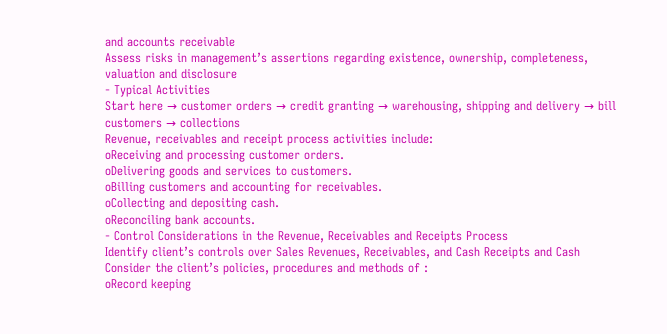and accounts receivable
Assess risks in management’s assertions regarding existence, ownership, completeness,
valuation and disclosure
- Typical Activities
Start here → customer orders → credit granting → warehousing, shipping and delivery → bill
customers → collections
Revenue, receivables and receipt process activities include:
oReceiving and processing customer orders.
oDelivering goods and services to customers.
oBilling customers and accounting for receivables.
oCollecting and depositing cash.
oReconciling bank accounts.
- Control Considerations in the Revenue, Receivables and Receipts Process
Identify client’s controls over Sales Revenues, Receivables, and Cash Receipts and Cash
Consider the client’s policies, procedures and methods of :
oRecord keeping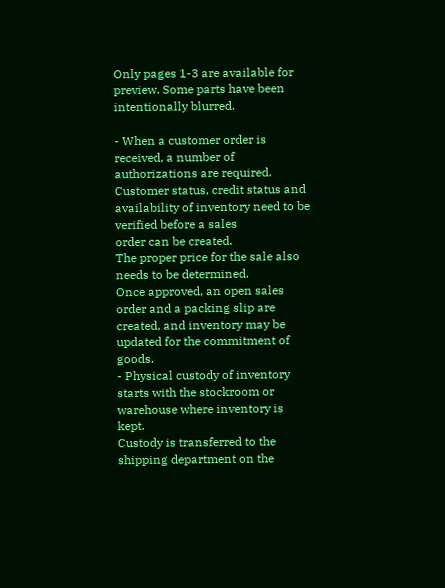Only pages 1-3 are available for preview. Some parts have been intentionally blurred.

- When a customer order is received, a number of authorizations are required.
Customer status, credit status and availability of inventory need to be verified before a sales
order can be created.
The proper price for the sale also needs to be determined.
Once approved, an open sales order and a packing slip are created, and inventory may be
updated for the commitment of goods.
- Physical custody of inventory starts with the stockroom or warehouse where inventory is kept.
Custody is transferred to the shipping department on the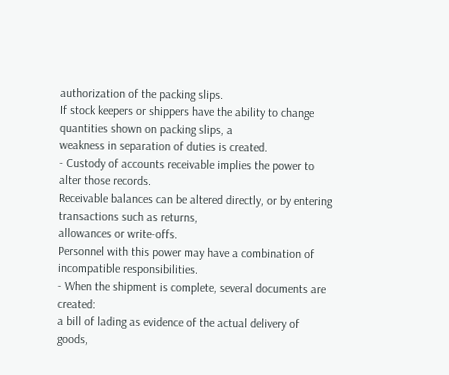authorization of the packing slips.
If stock keepers or shippers have the ability to change quantities shown on packing slips, a
weakness in separation of duties is created.
- Custody of accounts receivable implies the power to alter those records.
Receivable balances can be altered directly, or by entering transactions such as returns,
allowances or write-offs.
Personnel with this power may have a combination of incompatible responsibilities.
- When the shipment is complete, several documents are created:
a bill of lading as evidence of the actual delivery of goods,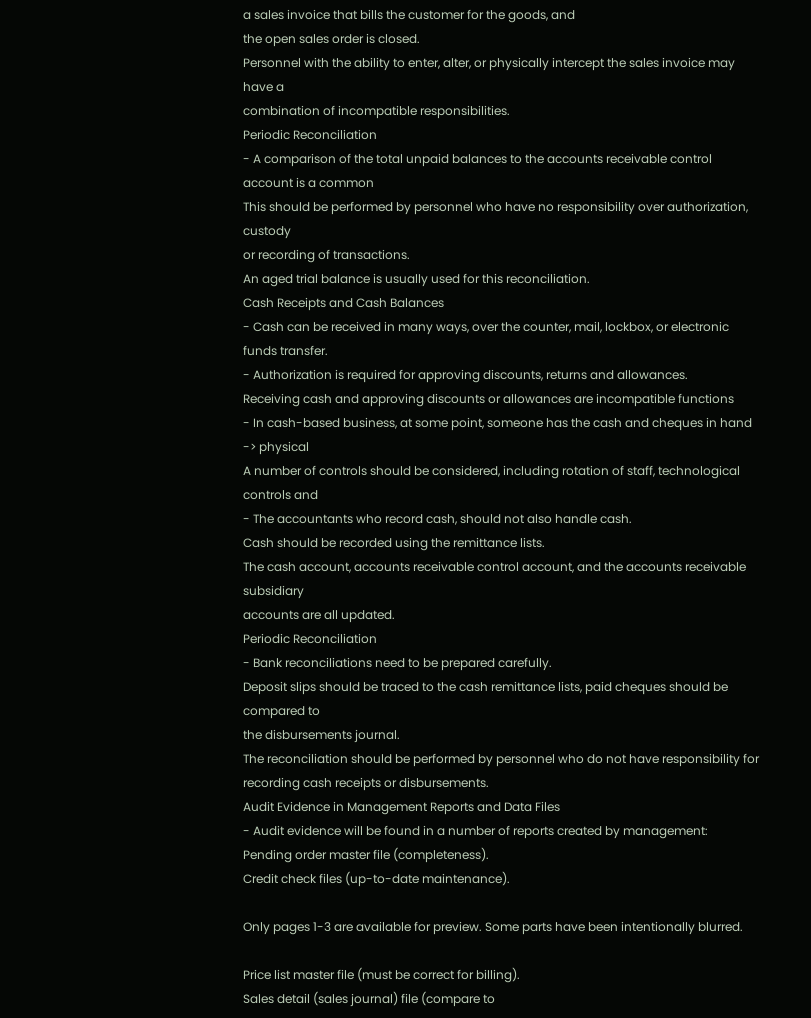a sales invoice that bills the customer for the goods, and
the open sales order is closed.
Personnel with the ability to enter, alter, or physically intercept the sales invoice may have a
combination of incompatible responsibilities.
Periodic Reconciliation
- A comparison of the total unpaid balances to the accounts receivable control account is a common
This should be performed by personnel who have no responsibility over authorization, custody
or recording of transactions.
An aged trial balance is usually used for this reconciliation.
Cash Receipts and Cash Balances
- Cash can be received in many ways, over the counter, mail, lockbox, or electronic funds transfer.
- Authorization is required for approving discounts, returns and allowances.
Receiving cash and approving discounts or allowances are incompatible functions
- In cash-based business, at some point, someone has the cash and cheques in hand -> physical
A number of controls should be considered, including rotation of staff, technological controls and
- The accountants who record cash, should not also handle cash.
Cash should be recorded using the remittance lists.
The cash account, accounts receivable control account, and the accounts receivable subsidiary
accounts are all updated.
Periodic Reconciliation
- Bank reconciliations need to be prepared carefully.
Deposit slips should be traced to the cash remittance lists, paid cheques should be compared to
the disbursements journal.
The reconciliation should be performed by personnel who do not have responsibility for
recording cash receipts or disbursements.
Audit Evidence in Management Reports and Data Files
- Audit evidence will be found in a number of reports created by management:
Pending order master file (completeness).
Credit check files (up-to-date maintenance).

Only pages 1-3 are available for preview. Some parts have been intentionally blurred.

Price list master file (must be correct for billing).
Sales detail (sales journal) file (compare to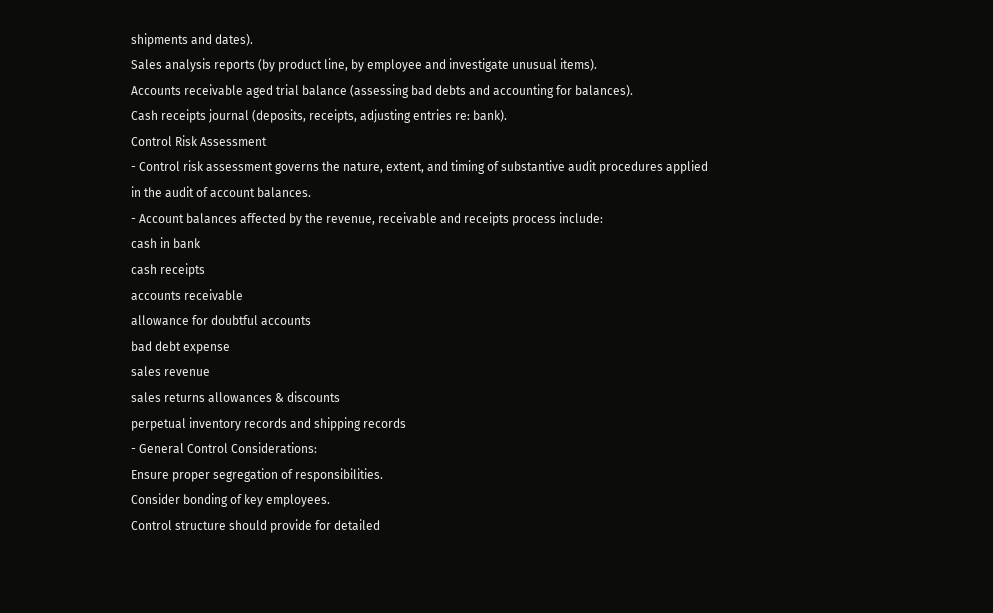shipments and dates).
Sales analysis reports (by product line, by employee and investigate unusual items).
Accounts receivable aged trial balance (assessing bad debts and accounting for balances).
Cash receipts journal (deposits, receipts, adjusting entries re: bank).
Control Risk Assessment
- Control risk assessment governs the nature, extent, and timing of substantive audit procedures applied
in the audit of account balances.
- Account balances affected by the revenue, receivable and receipts process include:
cash in bank
cash receipts
accounts receivable
allowance for doubtful accounts
bad debt expense
sales revenue
sales returns allowances & discounts
perpetual inventory records and shipping records
- General Control Considerations:
Ensure proper segregation of responsibilities.
Consider bonding of key employees.
Control structure should provide for detailed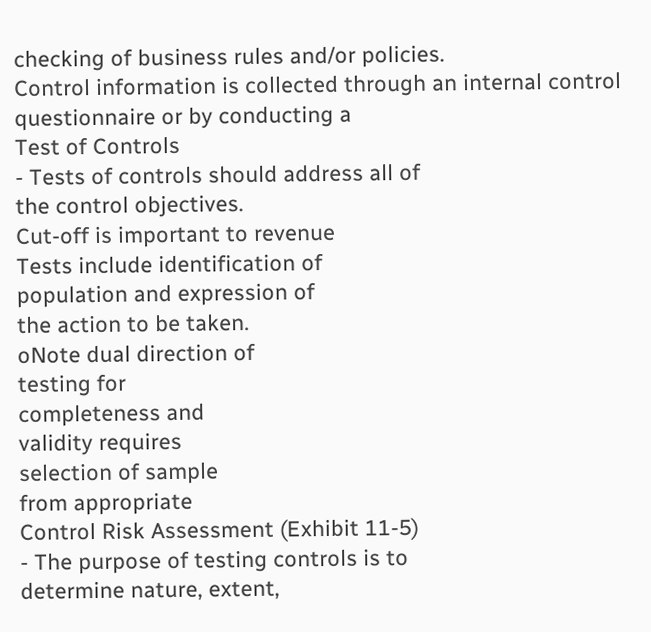checking of business rules and/or policies.
Control information is collected through an internal control questionnaire or by conducting a
Test of Controls
- Tests of controls should address all of
the control objectives.
Cut-off is important to revenue
Tests include identification of
population and expression of
the action to be taken.
oNote dual direction of
testing for
completeness and
validity requires
selection of sample
from appropriate
Control Risk Assessment (Exhibit 11-5)
- The purpose of testing controls is to
determine nature, extent,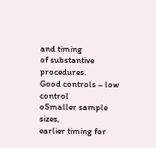and timing
of substantive procedures.
Good controls – low control
oSmaller sample sizes,
earlier timing for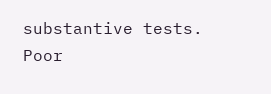substantive tests.
Poor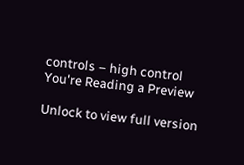controls – high control
You're Reading a Preview

Unlock to view full version